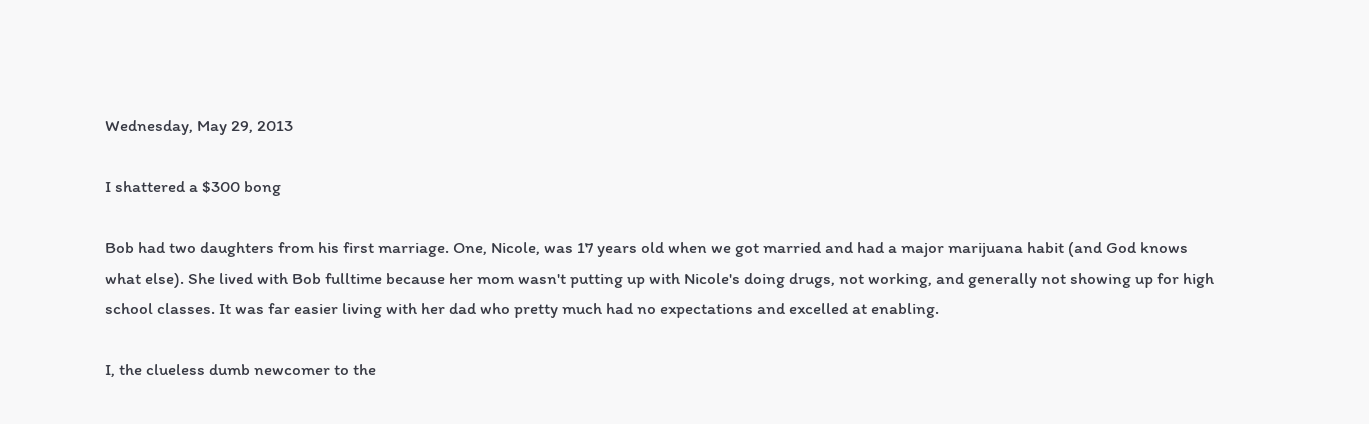Wednesday, May 29, 2013

I shattered a $300 bong

Bob had two daughters from his first marriage. One, Nicole, was 17 years old when we got married and had a major marijuana habit (and God knows what else). She lived with Bob fulltime because her mom wasn't putting up with Nicole's doing drugs, not working, and generally not showing up for high school classes. It was far easier living with her dad who pretty much had no expectations and excelled at enabling.

I, the clueless dumb newcomer to the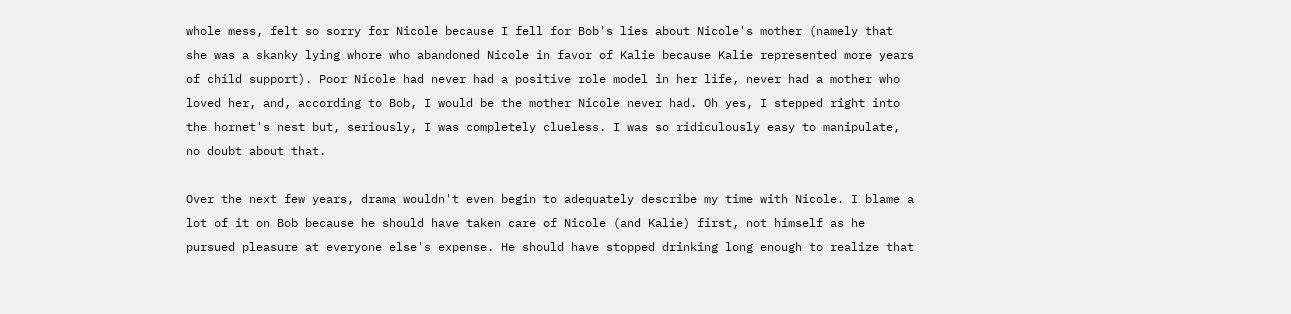whole mess, felt so sorry for Nicole because I fell for Bob's lies about Nicole's mother (namely that she was a skanky lying whore who abandoned Nicole in favor of Kalie because Kalie represented more years of child support). Poor Nicole had never had a positive role model in her life, never had a mother who loved her, and, according to Bob, I would be the mother Nicole never had. Oh yes, I stepped right into the hornet's nest but, seriously, I was completely clueless. I was so ridiculously easy to manipulate, no doubt about that.

Over the next few years, drama wouldn't even begin to adequately describe my time with Nicole. I blame a lot of it on Bob because he should have taken care of Nicole (and Kalie) first, not himself as he pursued pleasure at everyone else's expense. He should have stopped drinking long enough to realize that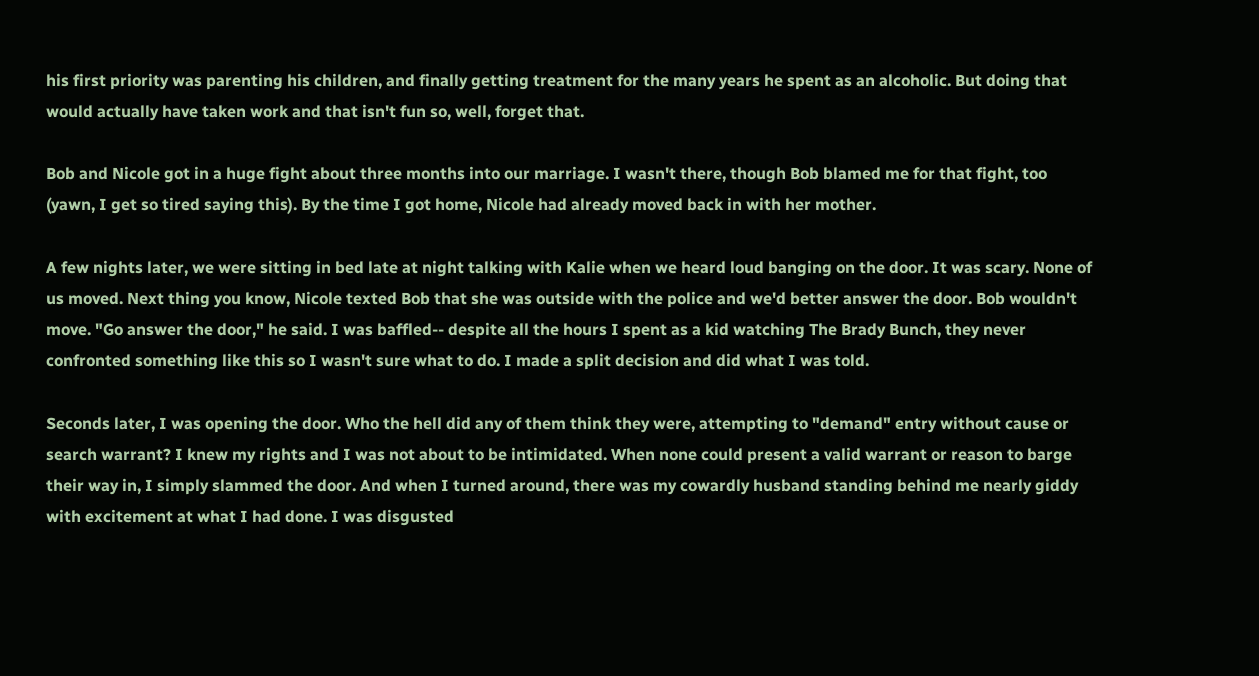his first priority was parenting his children, and finally getting treatment for the many years he spent as an alcoholic. But doing that would actually have taken work and that isn't fun so, well, forget that.

Bob and Nicole got in a huge fight about three months into our marriage. I wasn't there, though Bob blamed me for that fight, too (yawn, I get so tired saying this). By the time I got home, Nicole had already moved back in with her mother.

A few nights later, we were sitting in bed late at night talking with Kalie when we heard loud banging on the door. It was scary. None of us moved. Next thing you know, Nicole texted Bob that she was outside with the police and we'd better answer the door. Bob wouldn't move. "Go answer the door," he said. I was baffled-- despite all the hours I spent as a kid watching The Brady Bunch, they never confronted something like this so I wasn't sure what to do. I made a split decision and did what I was told.

Seconds later, I was opening the door. Who the hell did any of them think they were, attempting to "demand" entry without cause or search warrant? I knew my rights and I was not about to be intimidated. When none could present a valid warrant or reason to barge their way in, I simply slammed the door. And when I turned around, there was my cowardly husband standing behind me nearly giddy with excitement at what I had done. I was disgusted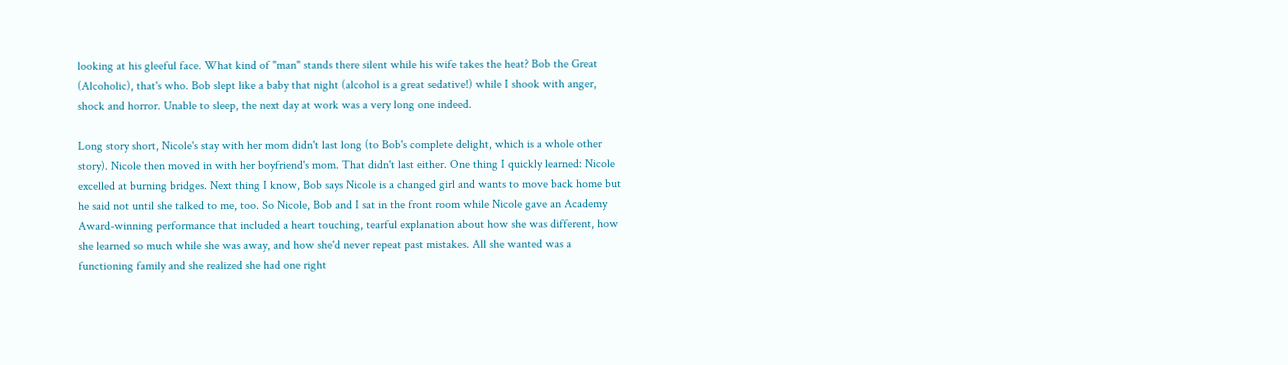looking at his gleeful face. What kind of "man" stands there silent while his wife takes the heat? Bob the Great (Alcoholic), that's who. Bob slept like a baby that night (alcohol is a great sedative!) while I shook with anger, shock and horror. Unable to sleep, the next day at work was a very long one indeed.

Long story short, Nicole's stay with her mom didn't last long (to Bob's complete delight, which is a whole other story). Nicole then moved in with her boyfriend's mom. That didn't last either. One thing I quickly learned: Nicole excelled at burning bridges. Next thing I know, Bob says Nicole is a changed girl and wants to move back home but he said not until she talked to me, too. So Nicole, Bob and I sat in the front room while Nicole gave an Academy Award-winning performance that included a heart touching, tearful explanation about how she was different, how she learned so much while she was away, and how she'd never repeat past mistakes. All she wanted was a functioning family and she realized she had one right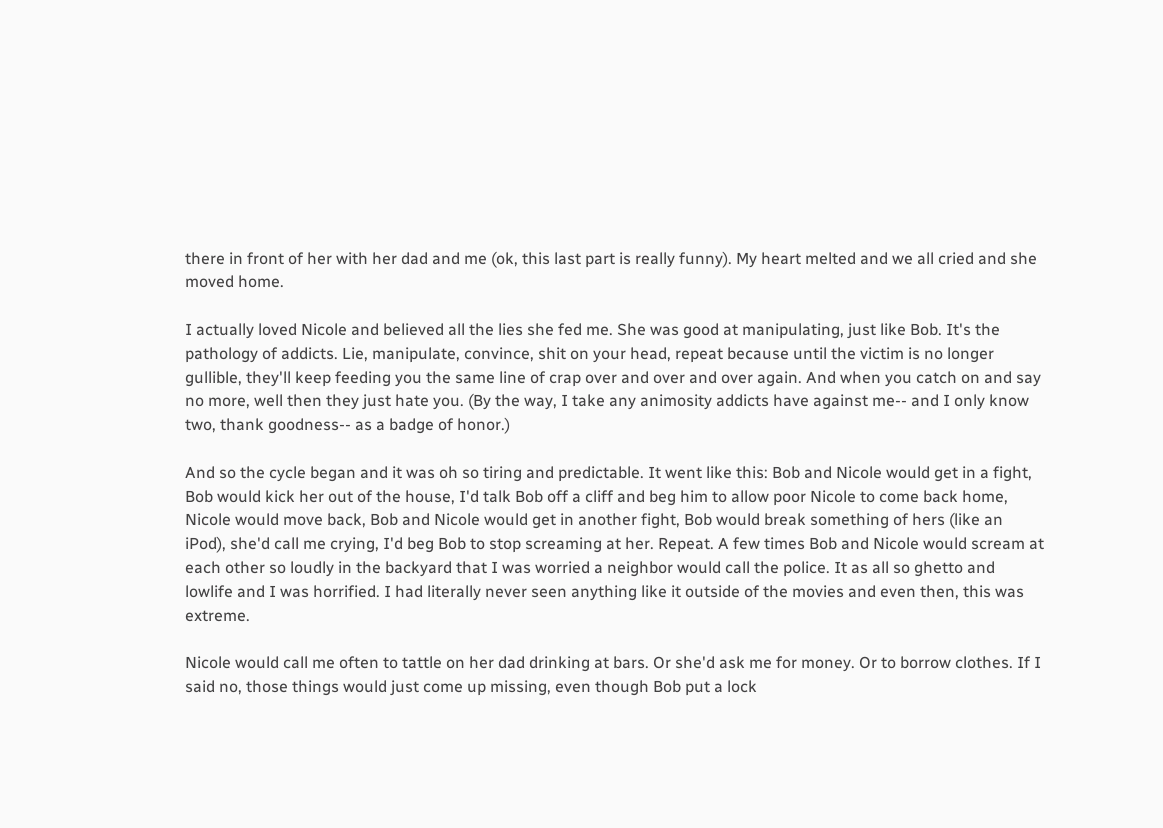there in front of her with her dad and me (ok, this last part is really funny). My heart melted and we all cried and she moved home.

I actually loved Nicole and believed all the lies she fed me. She was good at manipulating, just like Bob. It's the pathology of addicts. Lie, manipulate, convince, shit on your head, repeat because until the victim is no longer gullible, they'll keep feeding you the same line of crap over and over and over again. And when you catch on and say no more, well then they just hate you. (By the way, I take any animosity addicts have against me-- and I only know two, thank goodness-- as a badge of honor.)

And so the cycle began and it was oh so tiring and predictable. It went like this: Bob and Nicole would get in a fight, Bob would kick her out of the house, I'd talk Bob off a cliff and beg him to allow poor Nicole to come back home, Nicole would move back, Bob and Nicole would get in another fight, Bob would break something of hers (like an iPod), she'd call me crying, I'd beg Bob to stop screaming at her. Repeat. A few times Bob and Nicole would scream at each other so loudly in the backyard that I was worried a neighbor would call the police. It as all so ghetto and lowlife and I was horrified. I had literally never seen anything like it outside of the movies and even then, this was extreme.

Nicole would call me often to tattle on her dad drinking at bars. Or she'd ask me for money. Or to borrow clothes. If I said no, those things would just come up missing, even though Bob put a lock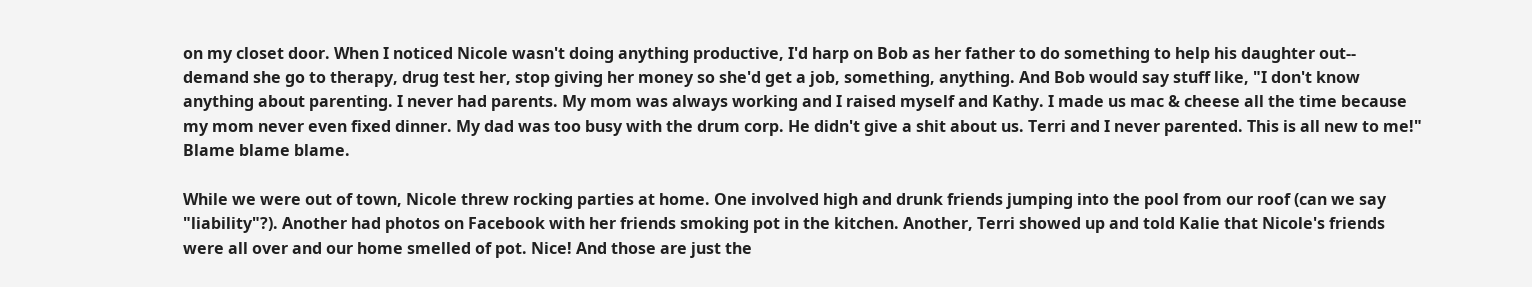on my closet door. When I noticed Nicole wasn't doing anything productive, I'd harp on Bob as her father to do something to help his daughter out-- demand she go to therapy, drug test her, stop giving her money so she'd get a job, something, anything. And Bob would say stuff like, "I don't know anything about parenting. I never had parents. My mom was always working and I raised myself and Kathy. I made us mac & cheese all the time because my mom never even fixed dinner. My dad was too busy with the drum corp. He didn't give a shit about us. Terri and I never parented. This is all new to me!" Blame blame blame.

While we were out of town, Nicole threw rocking parties at home. One involved high and drunk friends jumping into the pool from our roof (can we say "liability"?). Another had photos on Facebook with her friends smoking pot in the kitchen. Another, Terri showed up and told Kalie that Nicole's friends were all over and our home smelled of pot. Nice! And those are just the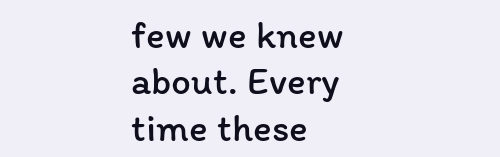few we knew about. Every time these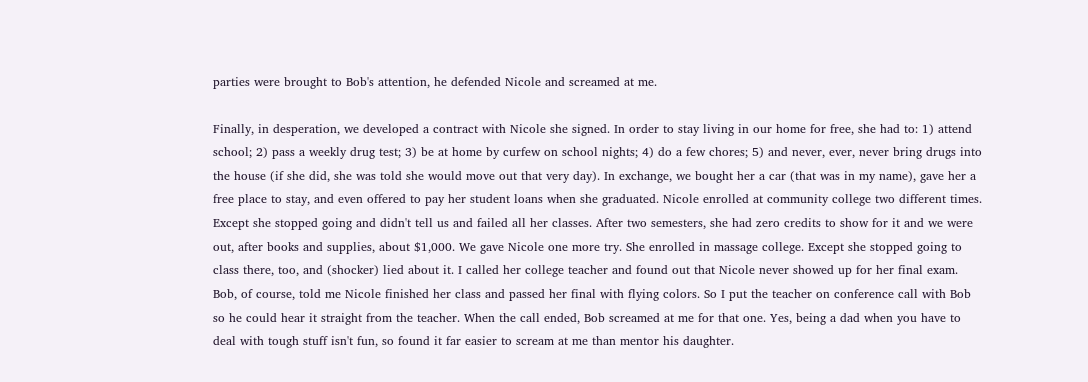parties were brought to Bob's attention, he defended Nicole and screamed at me.

Finally, in desperation, we developed a contract with Nicole she signed. In order to stay living in our home for free, she had to: 1) attend school; 2) pass a weekly drug test; 3) be at home by curfew on school nights; 4) do a few chores; 5) and never, ever, never bring drugs into the house (if she did, she was told she would move out that very day). In exchange, we bought her a car (that was in my name), gave her a free place to stay, and even offered to pay her student loans when she graduated. Nicole enrolled at community college two different times. Except she stopped going and didn't tell us and failed all her classes. After two semesters, she had zero credits to show for it and we were out, after books and supplies, about $1,000. We gave Nicole one more try. She enrolled in massage college. Except she stopped going to class there, too, and (shocker) lied about it. I called her college teacher and found out that Nicole never showed up for her final exam. Bob, of course, told me Nicole finished her class and passed her final with flying colors. So I put the teacher on conference call with Bob so he could hear it straight from the teacher. When the call ended, Bob screamed at me for that one. Yes, being a dad when you have to deal with tough stuff isn't fun, so found it far easier to scream at me than mentor his daughter.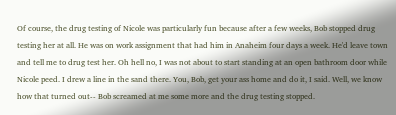Of course, the drug testing of Nicole was particularly fun because after a few weeks, Bob stopped drug testing her at all. He was on work assignment that had him in Anaheim four days a week. He'd leave town and tell me to drug test her. Oh hell no, I was not about to start standing at an open bathroom door while Nicole peed. I drew a line in the sand there. You, Bob, get your ass home and do it, I said. Well, we know how that turned out-- Bob screamed at me some more and the drug testing stopped.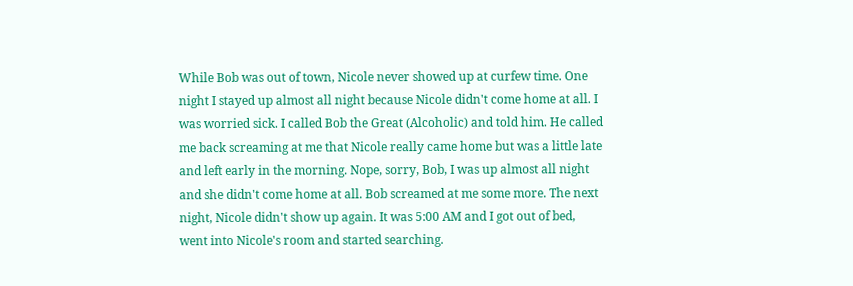While Bob was out of town, Nicole never showed up at curfew time. One night I stayed up almost all night because Nicole didn't come home at all. I was worried sick. I called Bob the Great (Alcoholic) and told him. He called me back screaming at me that Nicole really came home but was a little late and left early in the morning. Nope, sorry, Bob, I was up almost all night and she didn't come home at all. Bob screamed at me some more. The next night, Nicole didn't show up again. It was 5:00 AM and I got out of bed, went into Nicole's room and started searching.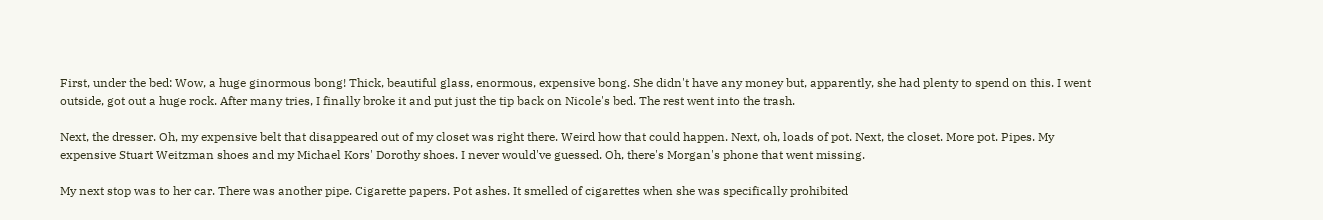First, under the bed: Wow, a huge ginormous bong! Thick, beautiful glass, enormous, expensive bong. She didn't have any money but, apparently, she had plenty to spend on this. I went outside, got out a huge rock. After many tries, I finally broke it and put just the tip back on Nicole's bed. The rest went into the trash.

Next, the dresser. Oh, my expensive belt that disappeared out of my closet was right there. Weird how that could happen. Next, oh, loads of pot. Next, the closet. More pot. Pipes. My expensive Stuart Weitzman shoes and my Michael Kors' Dorothy shoes. I never would've guessed. Oh, there's Morgan's phone that went missing.

My next stop was to her car. There was another pipe. Cigarette papers. Pot ashes. It smelled of cigarettes when she was specifically prohibited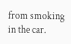from smoking in the car.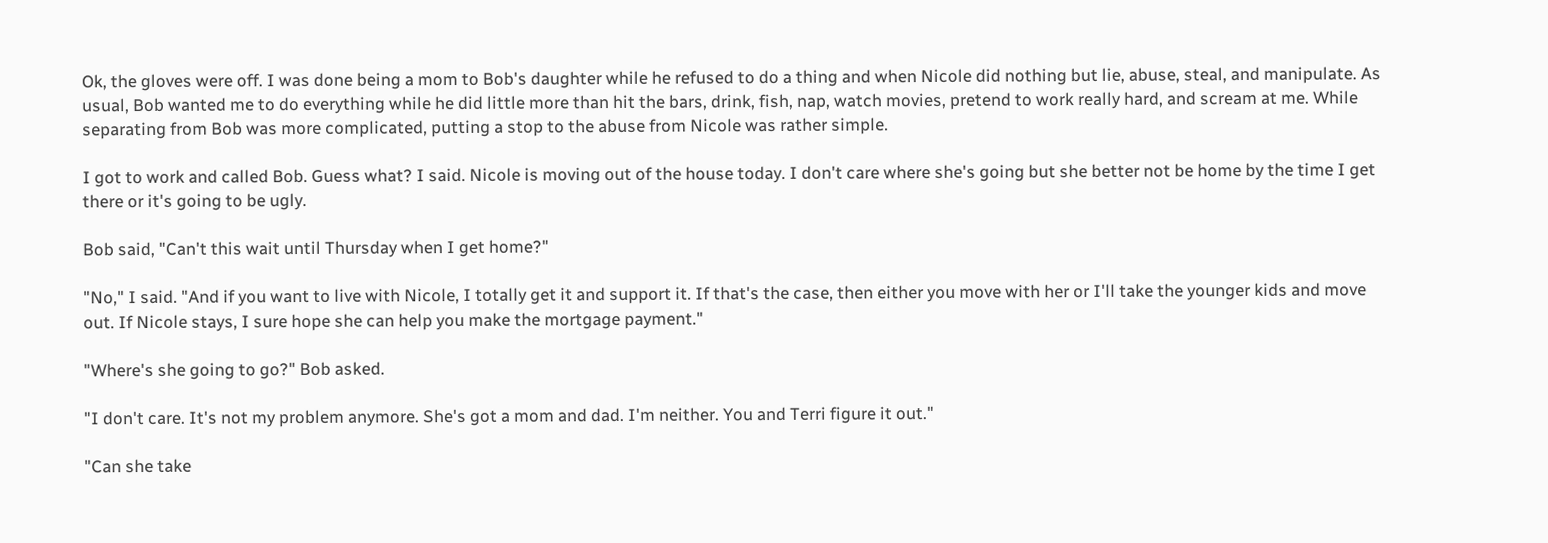Ok, the gloves were off. I was done being a mom to Bob's daughter while he refused to do a thing and when Nicole did nothing but lie, abuse, steal, and manipulate. As usual, Bob wanted me to do everything while he did little more than hit the bars, drink, fish, nap, watch movies, pretend to work really hard, and scream at me. While separating from Bob was more complicated, putting a stop to the abuse from Nicole was rather simple.

I got to work and called Bob. Guess what? I said. Nicole is moving out of the house today. I don't care where she's going but she better not be home by the time I get there or it's going to be ugly.

Bob said, "Can't this wait until Thursday when I get home?"

"No," I said. "And if you want to live with Nicole, I totally get it and support it. If that's the case, then either you move with her or I'll take the younger kids and move out. If Nicole stays, I sure hope she can help you make the mortgage payment."

"Where's she going to go?" Bob asked.

"I don't care. It's not my problem anymore. She's got a mom and dad. I'm neither. You and Terri figure it out."

"Can she take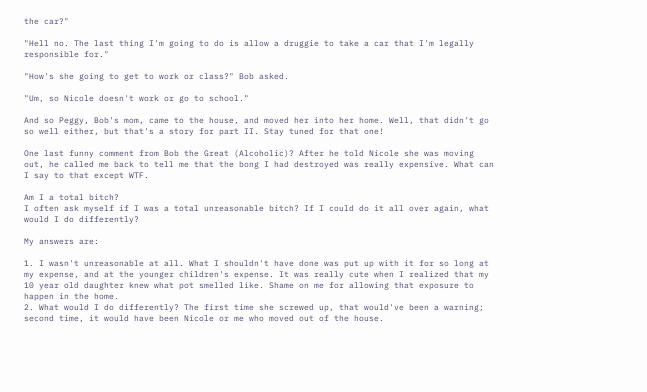the car?"

"Hell no. The last thing I'm going to do is allow a druggie to take a car that I'm legally responsible for."

"How's she going to get to work or class?" Bob asked.

"Um, so Nicole doesn't work or go to school."

And so Peggy, Bob's mom, came to the house, and moved her into her home. Well, that didn't go so well either, but that's a story for part II. Stay tuned for that one!

One last funny comment from Bob the Great (Alcoholic)? After he told Nicole she was moving out, he called me back to tell me that the bong I had destroyed was really expensive. What can I say to that except WTF.

Am I a total bitch?
I often ask myself if I was a total unreasonable bitch? If I could do it all over again, what would I do differently?

My answers are:

1. I wasn't unreasonable at all. What I shouldn't have done was put up with it for so long at my expense, and at the younger children's expense. It was really cute when I realized that my 10 year old daughter knew what pot smelled like. Shame on me for allowing that exposure to happen in the home.
2. What would I do differently? The first time she screwed up, that would've been a warning; second time, it would have been Nicole or me who moved out of the house.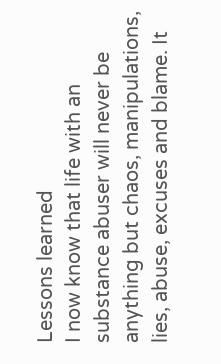Lessons learned
I now know that life with an substance abuser will never be anything but chaos, manipulations, lies, abuse, excuses and blame. It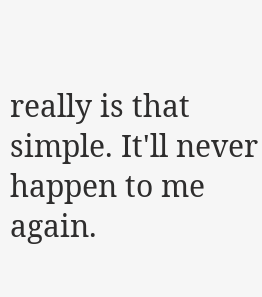really is that simple. It'll never happen to me again.